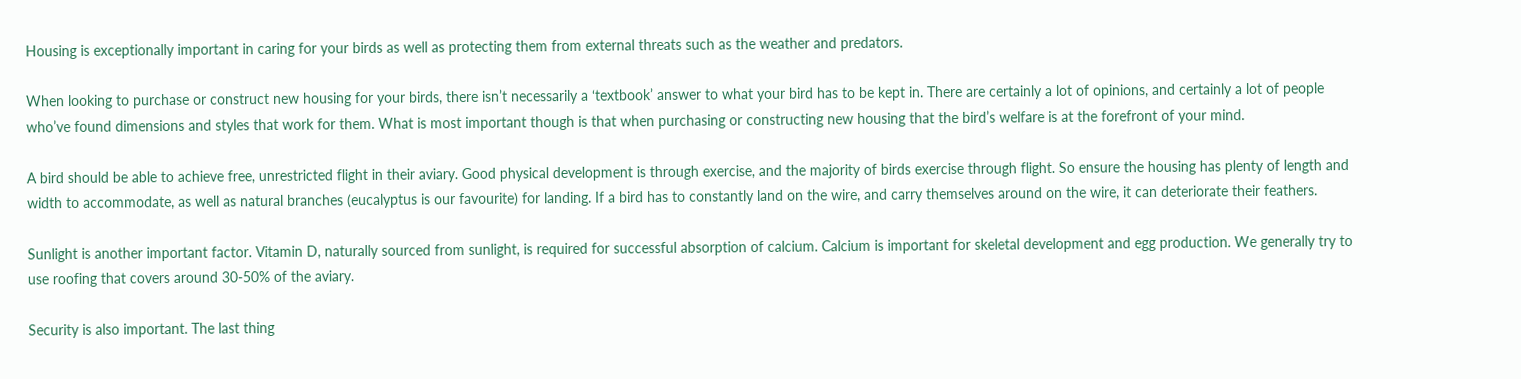Housing is exceptionally important in caring for your birds as well as protecting them from external threats such as the weather and predators.

When looking to purchase or construct new housing for your birds, there isn’t necessarily a ‘textbook’ answer to what your bird has to be kept in. There are certainly a lot of opinions, and certainly a lot of people who’ve found dimensions and styles that work for them. What is most important though is that when purchasing or constructing new housing that the bird’s welfare is at the forefront of your mind.

A bird should be able to achieve free, unrestricted flight in their aviary. Good physical development is through exercise, and the majority of birds exercise through flight. So ensure the housing has plenty of length and width to accommodate, as well as natural branches (eucalyptus is our favourite) for landing. If a bird has to constantly land on the wire, and carry themselves around on the wire, it can deteriorate their feathers.

Sunlight is another important factor. Vitamin D, naturally sourced from sunlight, is required for successful absorption of calcium. Calcium is important for skeletal development and egg production. We generally try to use roofing that covers around 30-50% of the aviary.

Security is also important. The last thing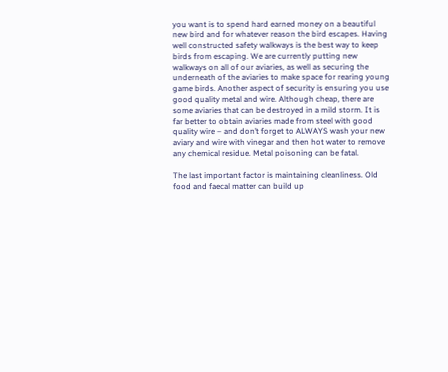you want is to spend hard earned money on a beautiful new bird and for whatever reason the bird escapes. Having well constructed safety walkways is the best way to keep birds from escaping. We are currently putting new walkways on all of our aviaries, as well as securing the underneath of the aviaries to make space for rearing young game birds. Another aspect of security is ensuring you use good quality metal and wire. Although cheap, there are some aviaries that can be destroyed in a mild storm. It is far better to obtain aviaries made from steel with good quality wire – and don’t forget to ALWAYS wash your new aviary and wire with vinegar and then hot water to remove any chemical residue. Metal poisoning can be fatal.

The last important factor is maintaining cleanliness. Old food and faecal matter can build up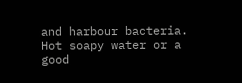and harbour bacteria. Hot soapy water or a good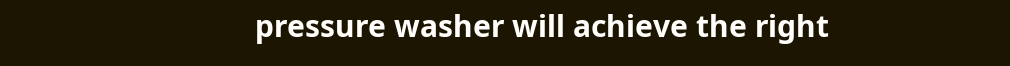pressure washer will achieve the right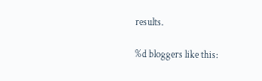results.

%d bloggers like this: